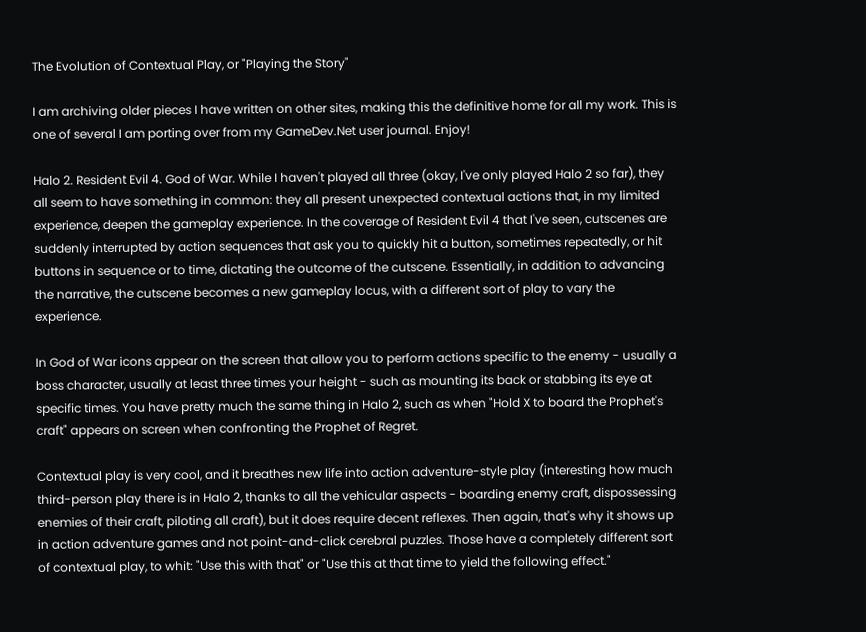The Evolution of Contextual Play, or "Playing the Story"

I am archiving older pieces I have written on other sites, making this the definitive home for all my work. This is one of several I am porting over from my GameDev.Net user journal. Enjoy!

Halo 2. Resident Evil 4. God of War. While I haven't played all three (okay, I've only played Halo 2 so far), they all seem to have something in common: they all present unexpected contextual actions that, in my limited experience, deepen the gameplay experience. In the coverage of Resident Evil 4 that I've seen, cutscenes are suddenly interrupted by action sequences that ask you to quickly hit a button, sometimes repeatedly, or hit buttons in sequence or to time, dictating the outcome of the cutscene. Essentially, in addition to advancing the narrative, the cutscene becomes a new gameplay locus, with a different sort of play to vary the experience.

In God of War icons appear on the screen that allow you to perform actions specific to the enemy - usually a boss character, usually at least three times your height - such as mounting its back or stabbing its eye at specific times. You have pretty much the same thing in Halo 2, such as when "Hold X to board the Prophet's craft" appears on screen when confronting the Prophet of Regret.

Contextual play is very cool, and it breathes new life into action adventure-style play (interesting how much third-person play there is in Halo 2, thanks to all the vehicular aspects - boarding enemy craft, dispossessing enemies of their craft, piloting all craft), but it does require decent reflexes. Then again, that's why it shows up in action adventure games and not point-and-click cerebral puzzles. Those have a completely different sort of contextual play, to whit: "Use this with that" or "Use this at that time to yield the following effect."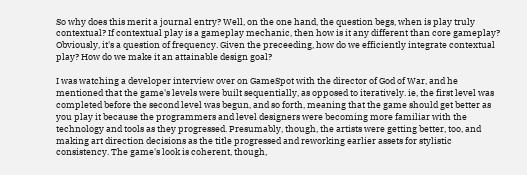So why does this merit a journal entry? Well, on the one hand, the question begs, when is play truly contextual? If contextual play is a gameplay mechanic, then how is it any different than core gameplay? Obviously, it's a question of frequency. Given the preceeding, how do we efficiently integrate contextual play? How do we make it an attainable design goal?

I was watching a developer interview over on GameSpot with the director of God of War, and he mentioned that the game's levels were built sequentially, as opposed to iteratively. ie, the first level was completed before the second level was begun, and so forth, meaning that the game should get better as you play it because the programmers and level designers were becoming more familiar with the technology and tools as they progressed. Presumably, though, the artists were getting better, too, and making art direction decisions as the title progressed and reworking earlier assets for stylistic consistency. The game's look is coherent, though,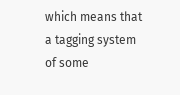which means that a tagging system of some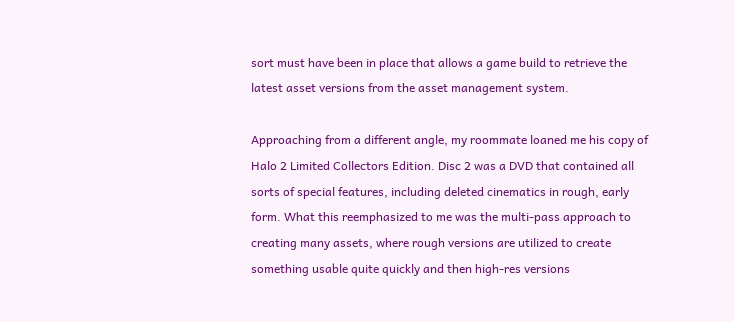sort must have been in place that allows a game build to retrieve the latest asset versions from the asset management system.

Approaching from a different angle, my roommate loaned me his copy of Halo 2 Limited Collectors Edition. Disc 2 was a DVD that contained all sorts of special features, including deleted cinematics in rough, early form. What this reemphasized to me was the multi-pass approach to creating many assets, where rough versions are utilized to create something usable quite quickly and then high-res versions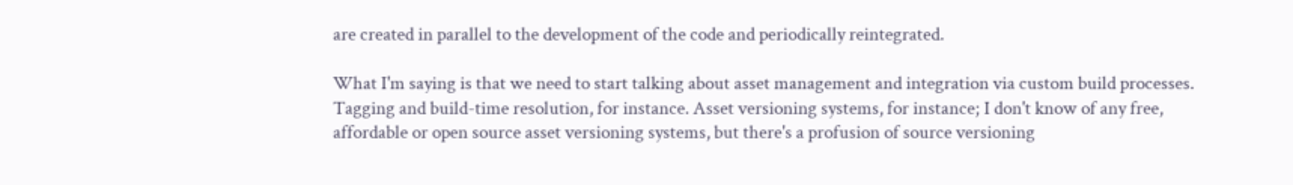are created in parallel to the development of the code and periodically reintegrated.

What I'm saying is that we need to start talking about asset management and integration via custom build processes. Tagging and build-time resolution, for instance. Asset versioning systems, for instance; I don't know of any free, affordable or open source asset versioning systems, but there's a profusion of source versioning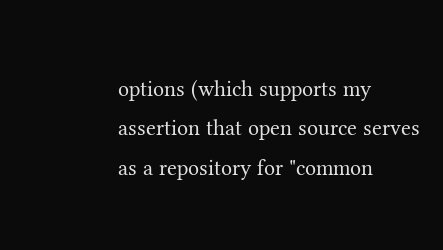options (which supports my assertion that open source serves as a repository for "common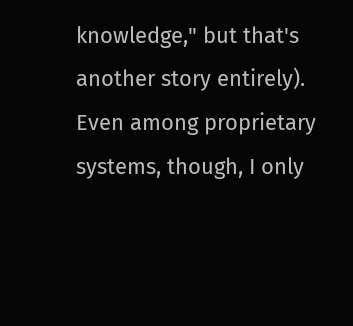knowledge," but that's another story entirely). Even among proprietary systems, though, I only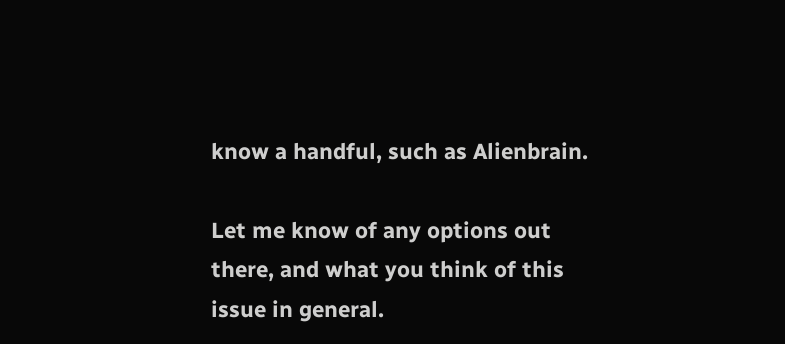know a handful, such as Alienbrain.

Let me know of any options out there, and what you think of this issue in general.